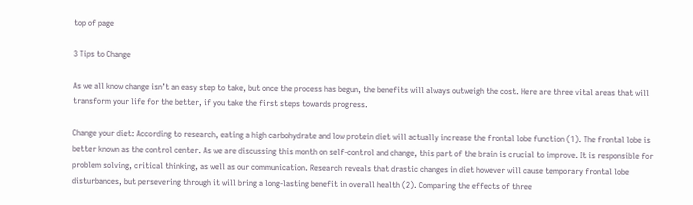top of page

3 Tips to Change

As we all know change isn’t an easy step to take, but once the process has begun, the benefits will always outweigh the cost. Here are three vital areas that will transform your life for the better, if you take the first steps towards progress.

Change your diet: According to research, eating a high carbohydrate and low protein diet will actually increase the frontal lobe function (1). The frontal lobe is better known as the control center. As we are discussing this month on self-control and change, this part of the brain is crucial to improve. It is responsible for problem solving, critical thinking, as well as our communication. Research reveals that drastic changes in diet however will cause temporary frontal lobe disturbances, but persevering through it will bring a long-lasting benefit in overall health (2). Comparing the effects of three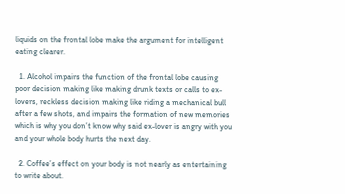liquids on the frontal lobe make the argument for intelligent eating clearer.

  1. Alcohol impairs the function of the frontal lobe causing poor decision making like making drunk texts or calls to ex-lovers, reckless decision making like riding a mechanical bull after a few shots, and impairs the formation of new memories which is why you don’t know why said ex-lover is angry with you and your whole body hurts the next day.

  2. Coffee’s effect on your body is not nearly as entertaining to write about.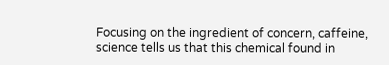Focusing on the ingredient of concern, caffeine, science tells us that this chemical found in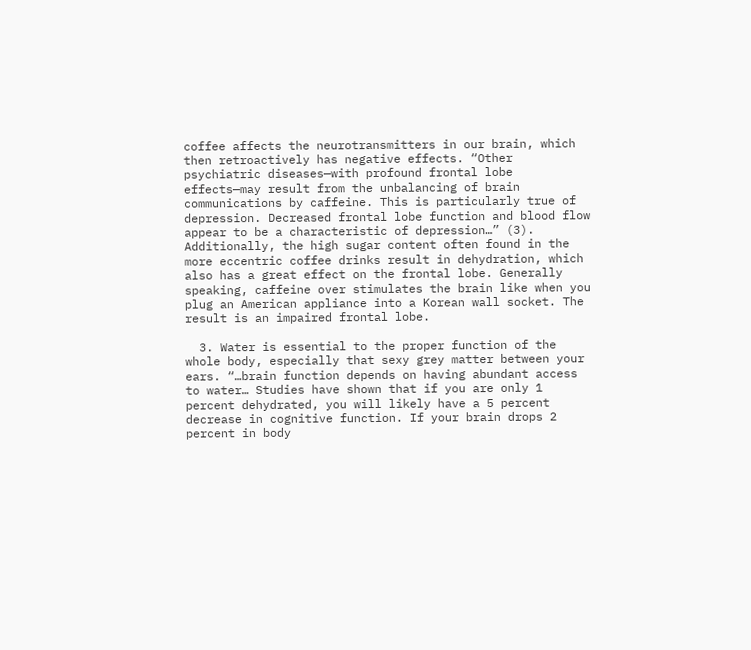coffee affects the neurotransmitters in our brain, which then retroactively has negative effects. “Other psychiatric diseases—with profound frontal lobe effects—may result from the unbalancing of brain communications by caffeine. This is particularly true of depression. Decreased frontal lobe function and blood flow appear to be a characteristic of depression…” (3). Additionally, the high sugar content often found in the more eccentric coffee drinks result in dehydration, which also has a great effect on the frontal lobe. Generally speaking, caffeine over stimulates the brain like when you plug an American appliance into a Korean wall socket. The result is an impaired frontal lobe.

  3. Water is essential to the proper function of the whole body, especially that sexy grey matter between your ears. “…brain function depends on having abundant access to water… Studies have shown that if you are only 1 percent dehydrated, you will likely have a 5 percent decrease in cognitive function. If your brain drops 2 percent in body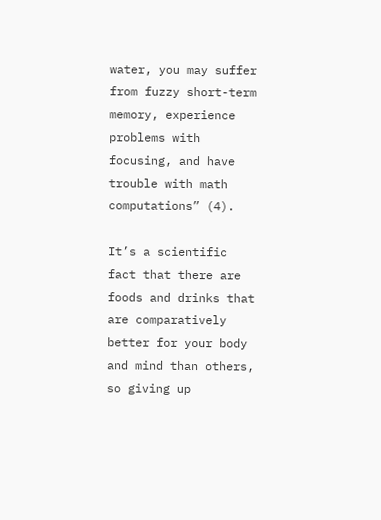water, you may suffer from fuzzy short-term memory, experience problems with focusing, and have trouble with math computations” (4).

It’s a scientific fact that there are foods and drinks that are comparatively better for your body and mind than others, so giving up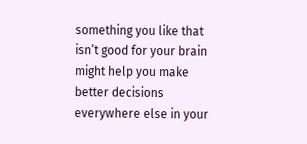something you like that isn’t good for your brain might help you make better decisions everywhere else in your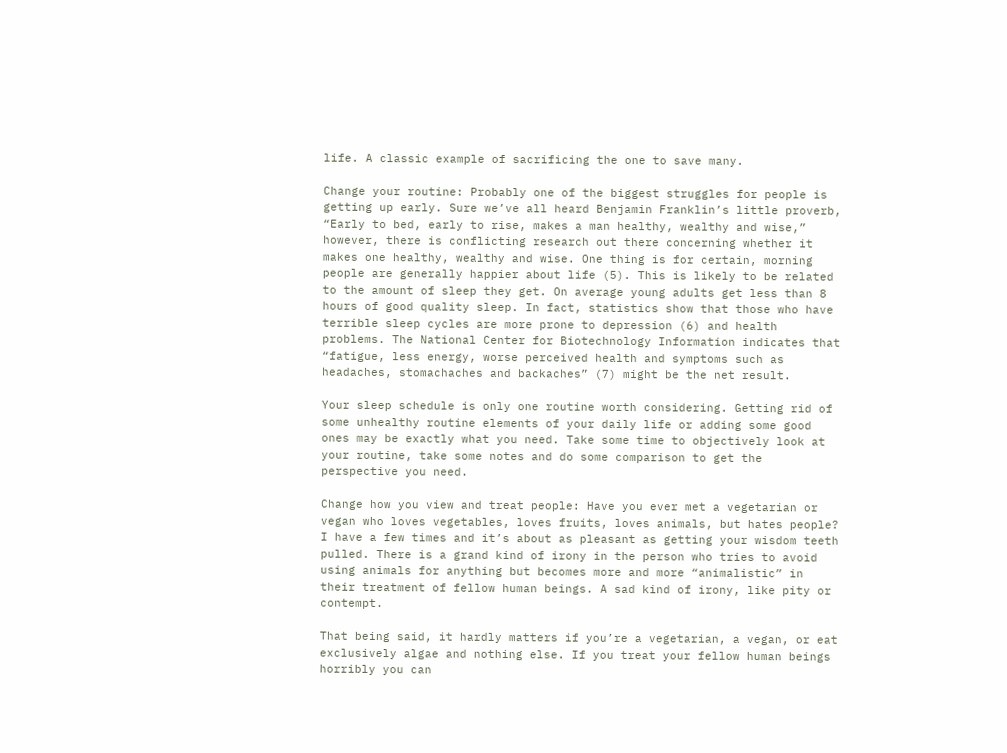life. A classic example of sacrificing the one to save many.

Change your routine: Probably one of the biggest struggles for people is getting up early. Sure we’ve all heard Benjamin Franklin’s little proverb, “Early to bed, early to rise, makes a man healthy, wealthy and wise,” however, there is conflicting research out there concerning whether it makes one healthy, wealthy and wise. One thing is for certain, morning people are generally happier about life (5). This is likely to be related to the amount of sleep they get. On average young adults get less than 8 hours of good quality sleep. In fact, statistics show that those who have terrible sleep cycles are more prone to depression (6) and health problems. The National Center for Biotechnology Information indicates that “fatigue, less energy, worse perceived health and symptoms such as headaches, stomachaches and backaches” (7) might be the net result.

Your sleep schedule is only one routine worth considering. Getting rid of some unhealthy routine elements of your daily life or adding some good ones may be exactly what you need. Take some time to objectively look at your routine, take some notes and do some comparison to get the perspective you need.

Change how you view and treat people: Have you ever met a vegetarian or vegan who loves vegetables, loves fruits, loves animals, but hates people? I have a few times and it’s about as pleasant as getting your wisdom teeth pulled. There is a grand kind of irony in the person who tries to avoid using animals for anything but becomes more and more “animalistic” in their treatment of fellow human beings. A sad kind of irony, like pity or contempt.

That being said, it hardly matters if you’re a vegetarian, a vegan, or eat exclusively algae and nothing else. If you treat your fellow human beings horribly you can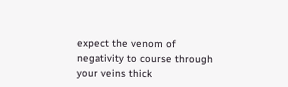expect the venom of negativity to course through your veins thick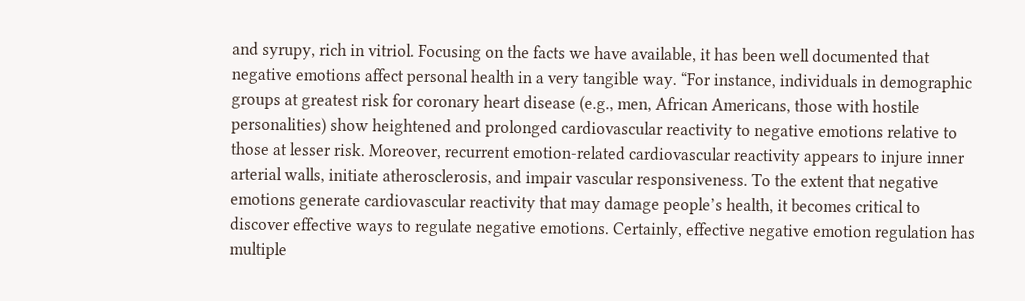and syrupy, rich in vitriol. Focusing on the facts we have available, it has been well documented that negative emotions affect personal health in a very tangible way. “For instance, individuals in demographic groups at greatest risk for coronary heart disease (e.g., men, African Americans, those with hostile personalities) show heightened and prolonged cardiovascular reactivity to negative emotions relative to those at lesser risk. Moreover, recurrent emotion-related cardiovascular reactivity appears to injure inner arterial walls, initiate atherosclerosis, and impair vascular responsiveness. To the extent that negative emotions generate cardiovascular reactivity that may damage people’s health, it becomes critical to discover effective ways to regulate negative emotions. Certainly, effective negative emotion regulation has multiple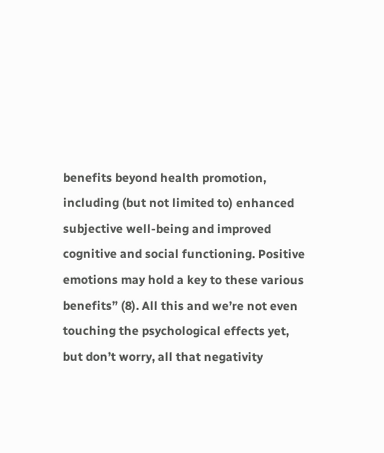benefits beyond health promotion, including (but not limited to) enhanced subjective well-being and improved cognitive and social functioning. Positive emotions may hold a key to these various benefits” (8). All this and we’re not even touching the psychological effects yet, but don’t worry, all that negativity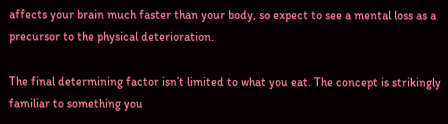affects your brain much faster than your body, so expect to see a mental loss as a precursor to the physical deterioration.

The final determining factor isn’t limited to what you eat. The concept is strikingly familiar to something you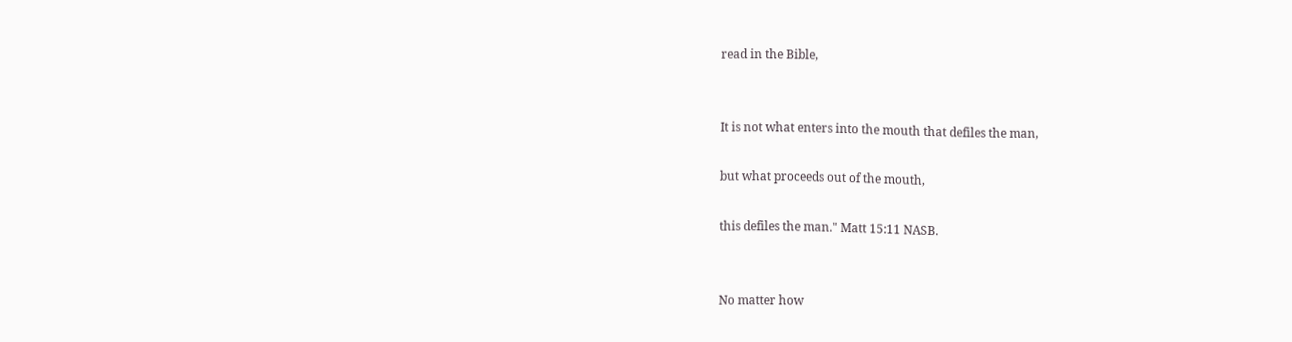read in the Bible,


It is not what enters into the mouth that defiles the man,

but what proceeds out of the mouth,

this defiles the man." Matt 15:11 NASB.


No matter how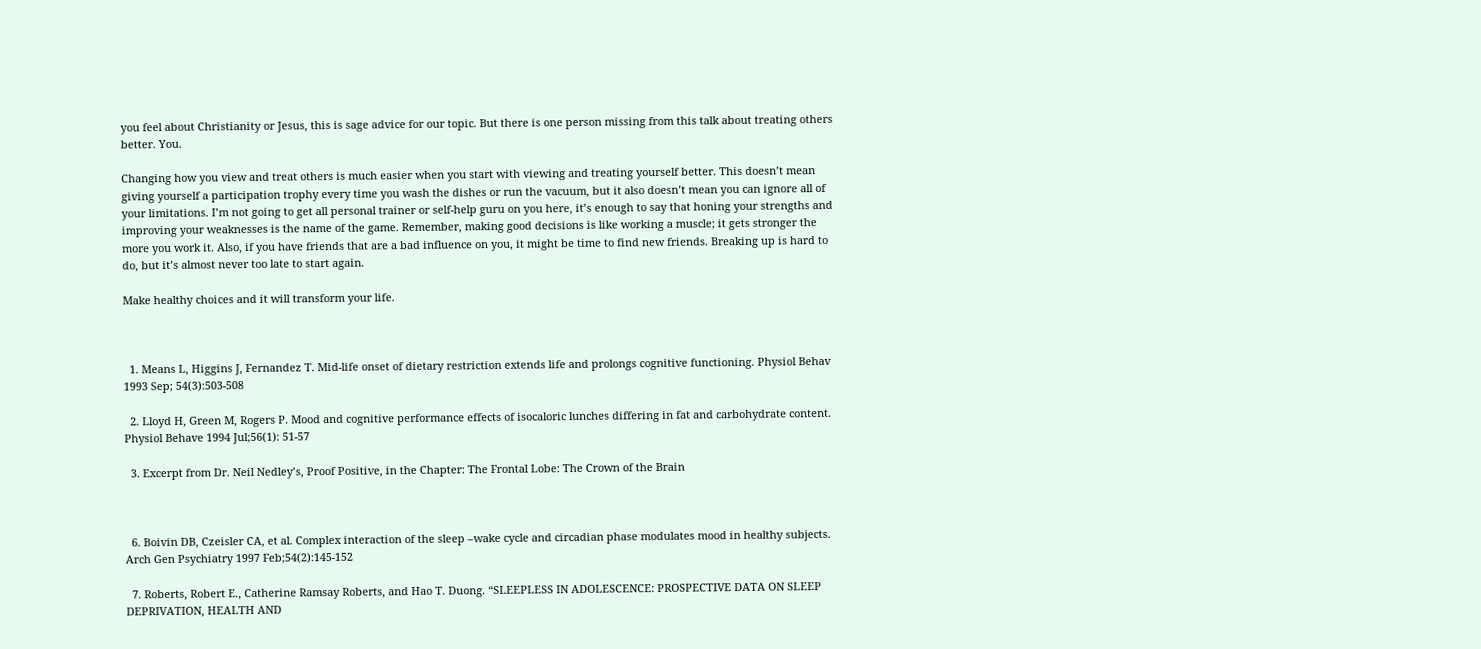you feel about Christianity or Jesus, this is sage advice for our topic. But there is one person missing from this talk about treating others better. You.

Changing how you view and treat others is much easier when you start with viewing and treating yourself better. This doesn’t mean giving yourself a participation trophy every time you wash the dishes or run the vacuum, but it also doesn’t mean you can ignore all of your limitations. I’m not going to get all personal trainer or self-help guru on you here, it’s enough to say that honing your strengths and improving your weaknesses is the name of the game. Remember, making good decisions is like working a muscle; it gets stronger the more you work it. Also, if you have friends that are a bad influence on you, it might be time to find new friends. Breaking up is hard to do, but it’s almost never too late to start again.

Make healthy choices and it will transform your life.



  1. Means L, Higgins J, Fernandez T. Mid-life onset of dietary restriction extends life and prolongs cognitive functioning. Physiol Behav 1993 Sep; 54(3):503-508

  2. Lloyd H, Green M, Rogers P. Mood and cognitive performance effects of isocaloric lunches differing in fat and carbohydrate content. Physiol Behave 1994 Jul;56(1): 51-57

  3. Excerpt from Dr. Neil Nedley’s, Proof Positive, in the Chapter: The Frontal Lobe: The Crown of the Brain



  6. Boivin DB, Czeisler CA, et al. Complex interaction of the sleep –wake cycle and circadian phase modulates mood in healthy subjects. Arch Gen Psychiatry 1997 Feb;54(2):145-152

  7. Roberts, Robert E., Catherine Ramsay Roberts, and Hao T. Duong. “SLEEPLESS IN ADOLESCENCE: PROSPECTIVE DATA ON SLEEP DEPRIVATION, HEALTH AND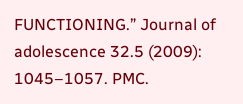FUNCTIONING.” Journal of adolescence 32.5 (2009): 1045–1057. PMC.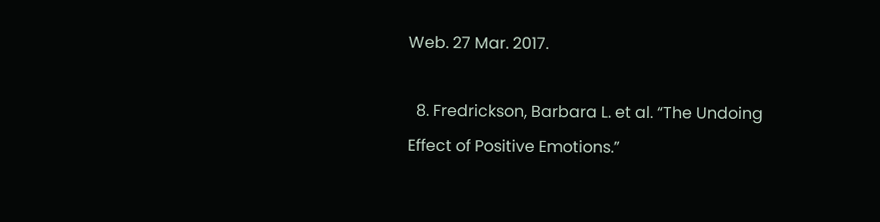Web. 27 Mar. 2017.

  8. Fredrickson, Barbara L. et al. “The Undoing Effect of Positive Emotions.”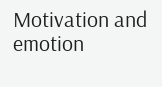Motivation and emotion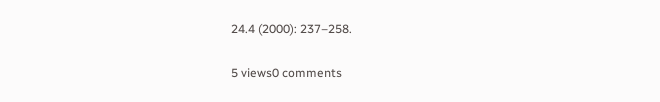24.4 (2000): 237–258.

5 views0 comments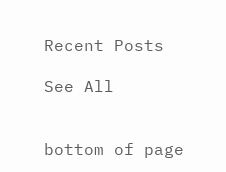Recent Posts

See All


bottom of page